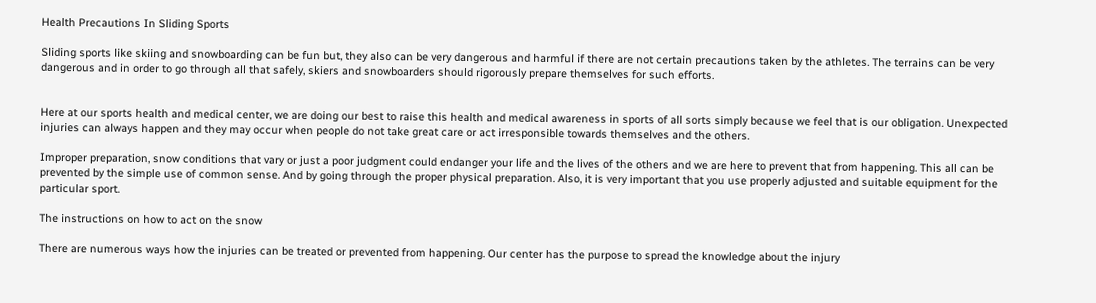Health Precautions In Sliding Sports

Sliding sports like skiing and snowboarding can be fun but, they also can be very dangerous and harmful if there are not certain precautions taken by the athletes. The terrains can be very dangerous and in order to go through all that safely, skiers and snowboarders should rigorously prepare themselves for such efforts.


Here at our sports health and medical center, we are doing our best to raise this health and medical awareness in sports of all sorts simply because we feel that is our obligation. Unexpected injuries can always happen and they may occur when people do not take great care or act irresponsible towards themselves and the others.

Improper preparation, snow conditions that vary or just a poor judgment could endanger your life and the lives of the others and we are here to prevent that from happening. This all can be prevented by the simple use of common sense. And by going through the proper physical preparation. Also, it is very important that you use properly adjusted and suitable equipment for the particular sport.

The instructions on how to act on the snow

There are numerous ways how the injuries can be treated or prevented from happening. Our center has the purpose to spread the knowledge about the injury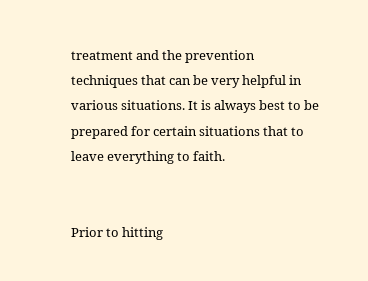treatment and the prevention techniques that can be very helpful in various situations. It is always best to be prepared for certain situations that to leave everything to faith.


Prior to hitting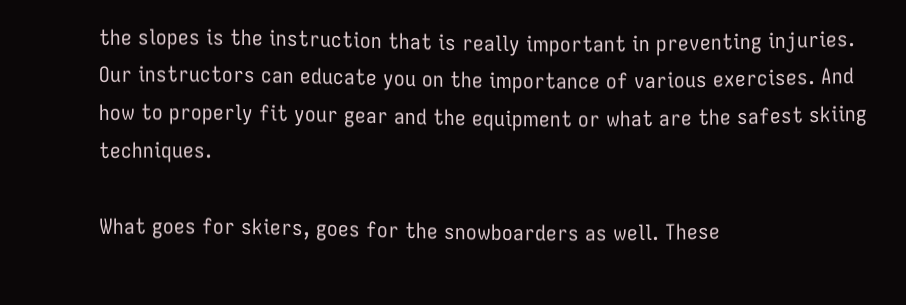the slopes is the instruction that is really important in preventing injuries. Our instructors can educate you on the importance of various exercises. And how to properly fit your gear and the equipment or what are the safest skiing techniques.

What goes for skiers, goes for the snowboarders as well. These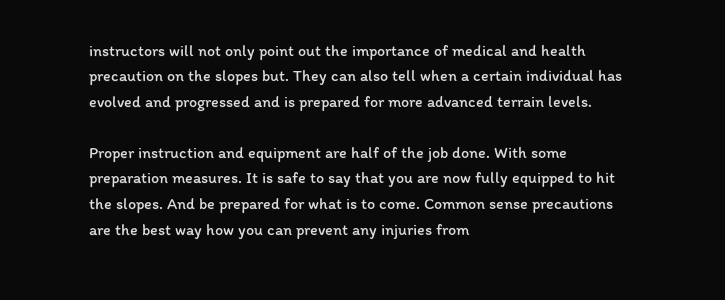instructors will not only point out the importance of medical and health precaution on the slopes but. They can also tell when a certain individual has evolved and progressed and is prepared for more advanced terrain levels.

Proper instruction and equipment are half of the job done. With some preparation measures. It is safe to say that you are now fully equipped to hit the slopes. And be prepared for what is to come. Common sense precautions are the best way how you can prevent any injuries from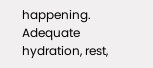happening. Adequate hydration, rest,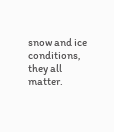snow and ice conditions, they all matter.